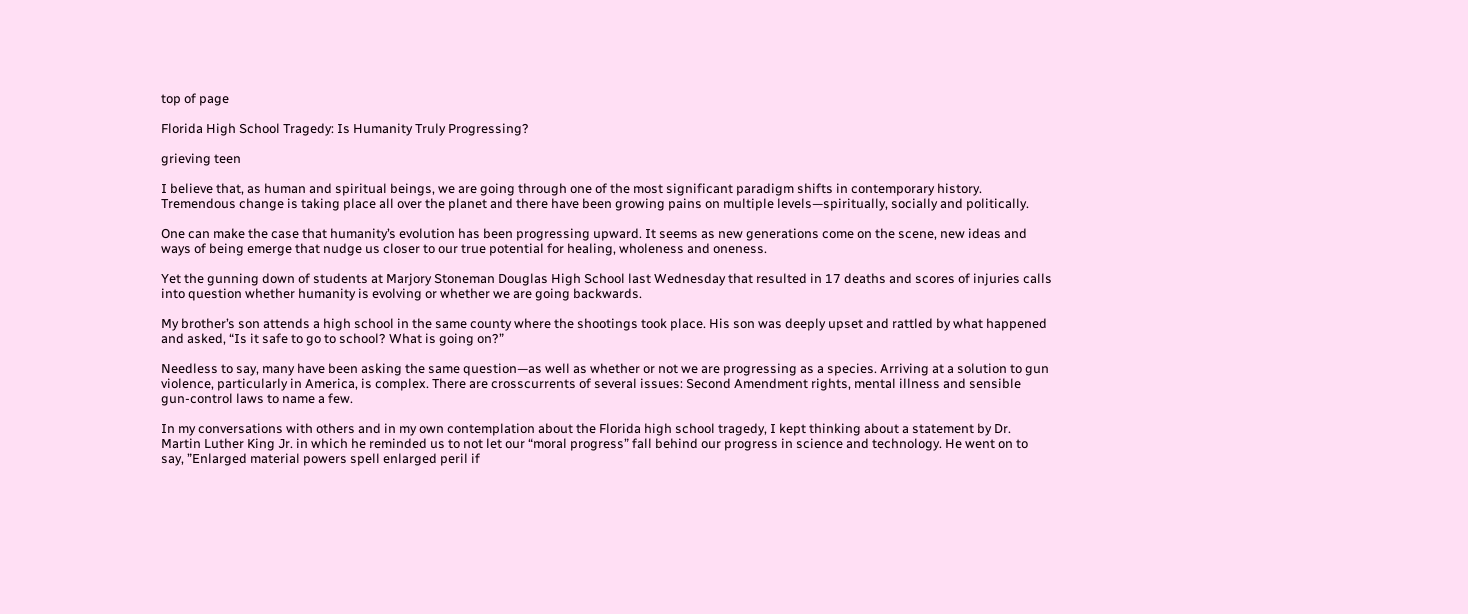top of page

Florida High School Tragedy: Is Humanity Truly Progressing?

grieving teen

I believe that, as human and spiritual beings, we are going through one of the most significant paradigm shifts in contemporary history. Tremendous change is taking place all over the planet and there have been growing pains on multiple levels—spiritually, socially and politically.

One can make the case that humanity’s evolution has been progressing upward. It seems as new generations come on the scene, new ideas and ways of being emerge that nudge us closer to our true potential for healing, wholeness and oneness.

Yet the gunning down of students at Marjory Stoneman Douglas High School last Wednesday that resulted in 17 deaths and scores of injuries calls into question whether humanity is evolving or whether we are going backwards.

My brother’s son attends a high school in the same county where the shootings took place. His son was deeply upset and rattled by what happened and asked, “Is it safe to go to school? What is going on?”

Needless to say, many have been asking the same question—as well as whether or not we are progressing as a species. Arriving at a solution to gun violence, particularly in America, is complex. There are crosscurrents of several issues: Second Amendment rights, mental illness and sensible gun-control laws to name a few.

In my conversations with others and in my own contemplation about the Florida high school tragedy, I kept thinking about a statement by Dr. Martin Luther King Jr. in which he reminded us to not let our “moral progress” fall behind our progress in science and technology. He went on to say, ”Enlarged material powers spell enlarged peril if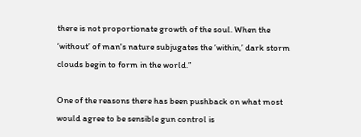there is not proportionate growth of the soul. When the ‘without’ of man's nature subjugates the ‘within,’ dark storm clouds begin to form in the world.”

One of the reasons there has been pushback on what most would agree to be sensible gun control is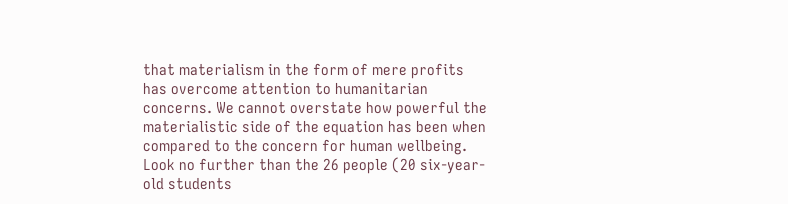that materialism in the form of mere profits has overcome attention to humanitarian concerns. We cannot overstate how powerful the materialistic side of the equation has been when compared to the concern for human wellbeing. Look no further than the 26 people (20 six-year-old students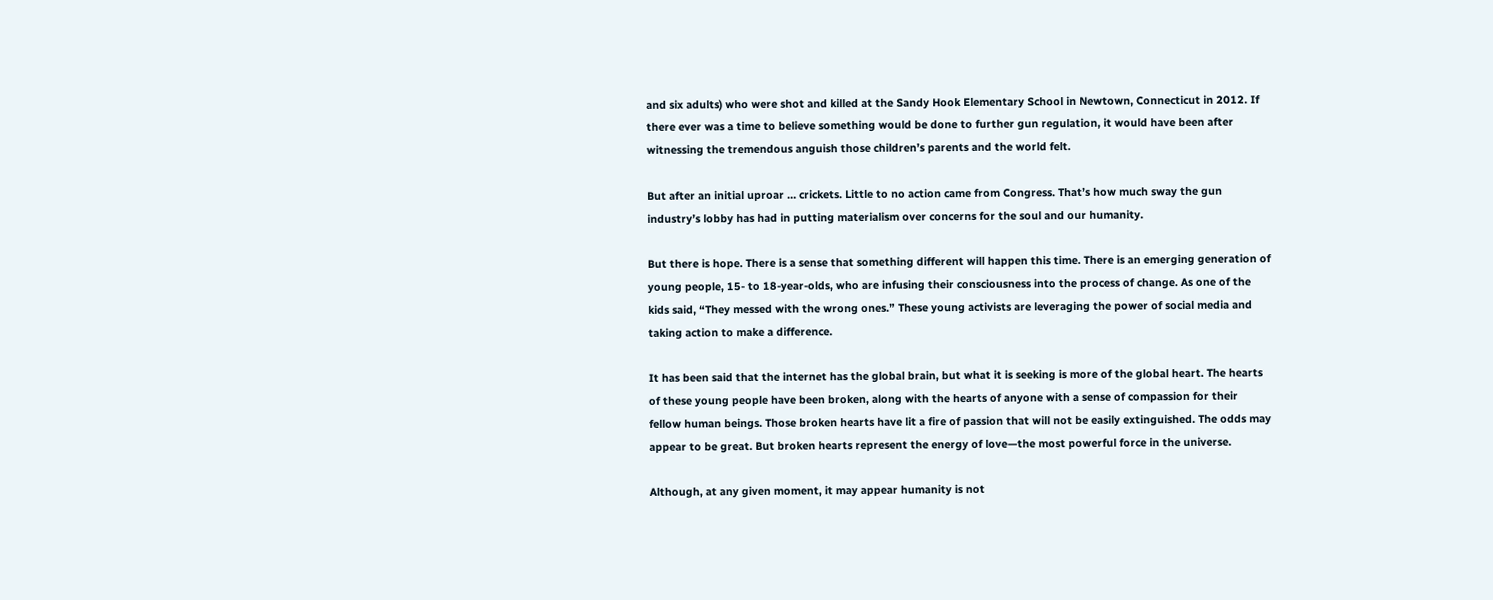and six adults) who were shot and killed at the Sandy Hook Elementary School in Newtown, Connecticut in 2012. If there ever was a time to believe something would be done to further gun regulation, it would have been after witnessing the tremendous anguish those children’s parents and the world felt.

But after an initial uproar … crickets. Little to no action came from Congress. That’s how much sway the gun industry’s lobby has had in putting materialism over concerns for the soul and our humanity.

But there is hope. There is a sense that something different will happen this time. There is an emerging generation of young people, 15- to 18-year-olds, who are infusing their consciousness into the process of change. As one of the kids said, “They messed with the wrong ones.” These young activists are leveraging the power of social media and taking action to make a difference.

It has been said that the internet has the global brain, but what it is seeking is more of the global heart. The hearts of these young people have been broken, along with the hearts of anyone with a sense of compassion for their fellow human beings. Those broken hearts have lit a fire of passion that will not be easily extinguished. The odds may appear to be great. But broken hearts represent the energy of love—the most powerful force in the universe.

Although, at any given moment, it may appear humanity is not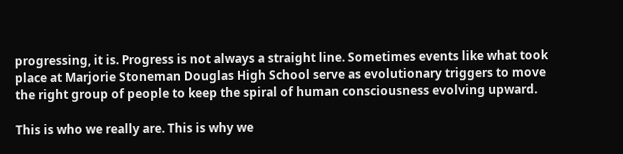progressing, it is. Progress is not always a straight line. Sometimes events like what took place at Marjorie Stoneman Douglas High School serve as evolutionary triggers to move the right group of people to keep the spiral of human consciousness evolving upward.

This is who we really are. This is why we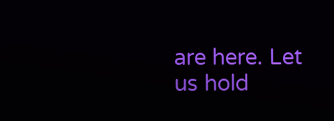are here. Let us hold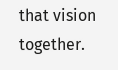that vision together.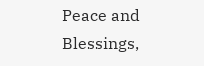Peace and Blessings,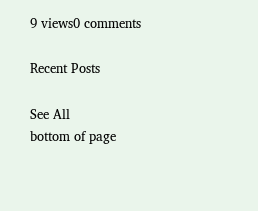9 views0 comments

Recent Posts

See All
bottom of page